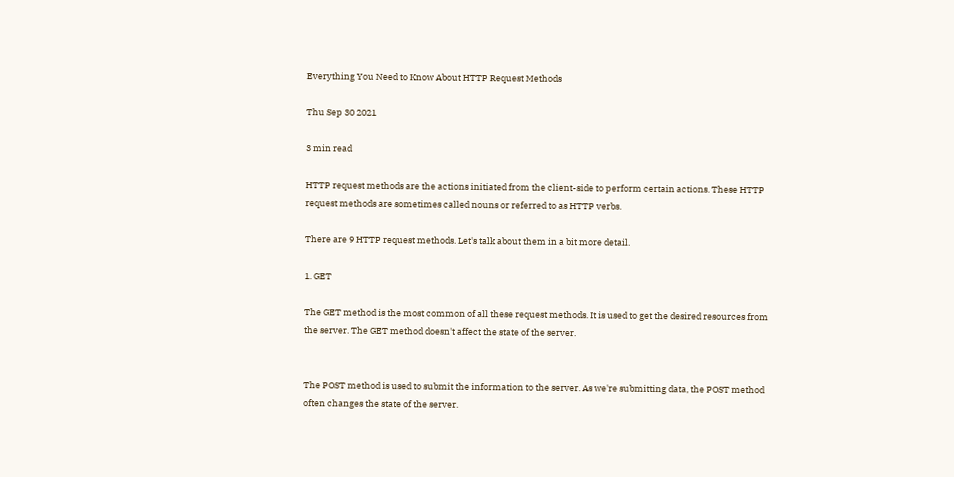Everything You Need to Know About HTTP Request Methods

Thu Sep 30 2021

3 min read

HTTP request methods are the actions initiated from the client-side to perform certain actions. These HTTP request methods are sometimes called nouns or referred to as HTTP verbs.

There are 9 HTTP request methods. Let's talk about them in a bit more detail.

1. GET

The GET method is the most common of all these request methods. It is used to get the desired resources from the server. The GET method doesn't affect the state of the server.


The POST method is used to submit the information to the server. As we're submitting data, the POST method often changes the state of the server.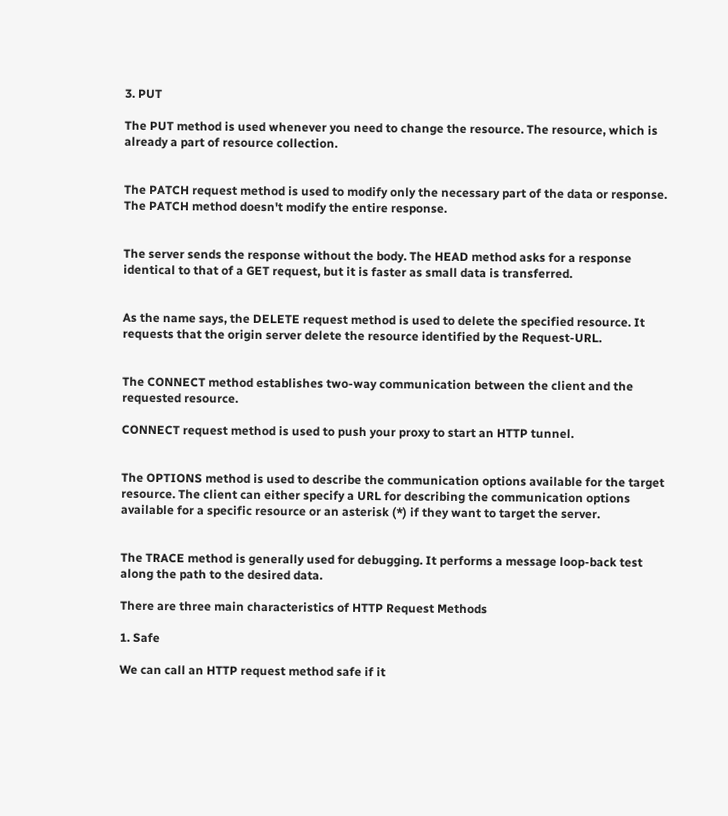3. PUT

The PUT method is used whenever you need to change the resource. The resource, which is already a part of resource collection.


The PATCH request method is used to modify only the necessary part of the data or response. The PATCH method doesn't modify the entire response.


The server sends the response without the body. The HEAD method asks for a response identical to that of a GET request, but it is faster as small data is transferred.


As the name says, the DELETE request method is used to delete the specified resource. It requests that the origin server delete the resource identified by the Request-URL.


The CONNECT method establishes two-way communication between the client and the requested resource.

CONNECT request method is used to push your proxy to start an HTTP tunnel.


The OPTIONS method is used to describe the communication options available for the target resource. The client can either specify a URL for describing the communication options available for a specific resource or an asterisk (*) if they want to target the server.


The TRACE method is generally used for debugging. It performs a message loop-back test along the path to the desired data.

There are three main characteristics of HTTP Request Methods

1. Safe

We can call an HTTP request method safe if it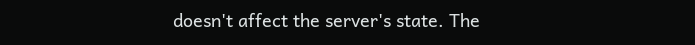doesn't affect the server's state. The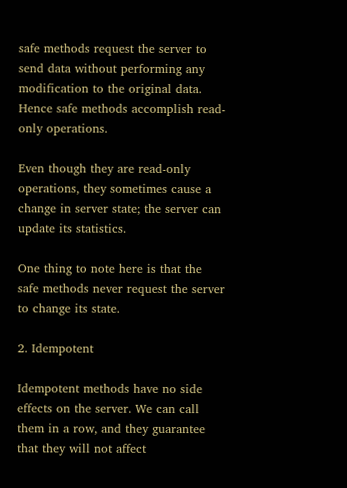safe methods request the server to send data without performing any modification to the original data. Hence safe methods accomplish read-only operations.

Even though they are read-only operations, they sometimes cause a change in server state; the server can update its statistics.

One thing to note here is that the safe methods never request the server to change its state.

2. Idempotent

Idempotent methods have no side effects on the server. We can call them in a row, and they guarantee that they will not affect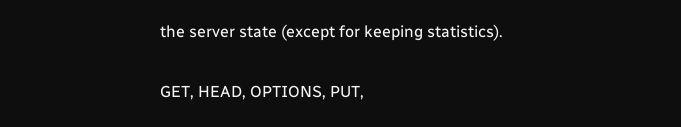the server state (except for keeping statistics).

GET, HEAD, OPTIONS, PUT,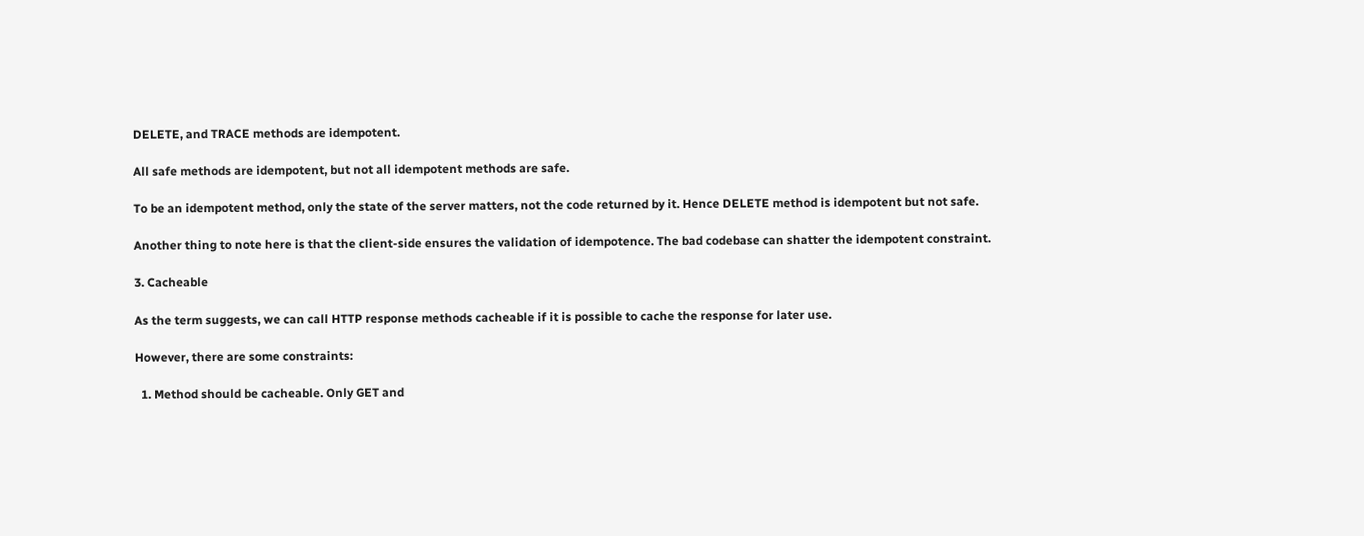DELETE, and TRACE methods are idempotent.

All safe methods are idempotent, but not all idempotent methods are safe.

To be an idempotent method, only the state of the server matters, not the code returned by it. Hence DELETE method is idempotent but not safe.

Another thing to note here is that the client-side ensures the validation of idempotence. The bad codebase can shatter the idempotent constraint.

3. Cacheable

As the term suggests, we can call HTTP response methods cacheable if it is possible to cache the response for later use.

However, there are some constraints:

  1. Method should be cacheable. Only GET and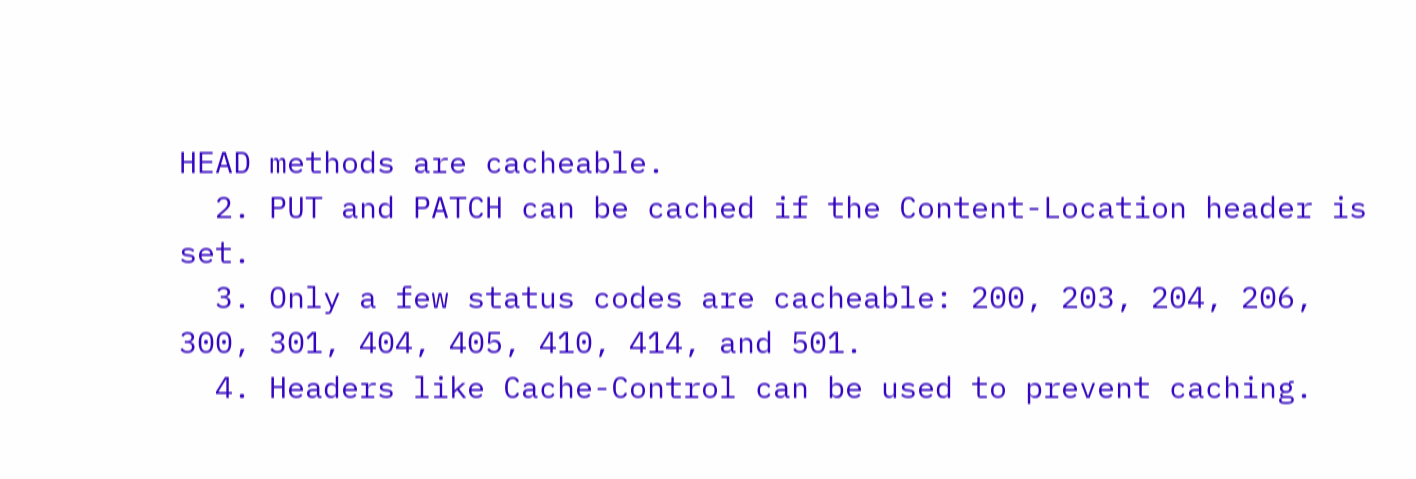HEAD methods are cacheable.
  2. PUT and PATCH can be cached if the Content-Location header is set.
  3. Only a few status codes are cacheable: 200, 203, 204, 206, 300, 301, 404, 405, 410, 414, and 501.
  4. Headers like Cache-Control can be used to prevent caching.